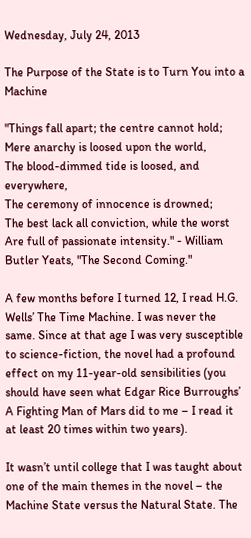Wednesday, July 24, 2013

The Purpose of the State is to Turn You into a Machine

"Things fall apart; the centre cannot hold;
Mere anarchy is loosed upon the world,
The blood-dimmed tide is loosed, and everywhere,
The ceremony of innocence is drowned;
The best lack all conviction, while the worst
Are full of passionate intensity." - William Butler Yeats, "The Second Coming."

A few months before I turned 12, I read H.G. Wells’ The Time Machine. I was never the same. Since at that age I was very susceptible to science-fiction, the novel had a profound effect on my 11-year-old sensibilities (you should have seen what Edgar Rice Burroughs’ A Fighting Man of Mars did to me – I read it at least 20 times within two years).

It wasn’t until college that I was taught about one of the main themes in the novel – the Machine State versus the Natural State. The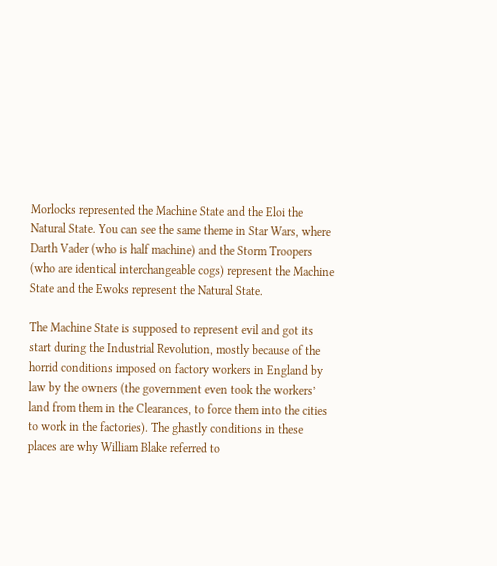Morlocks represented the Machine State and the Eloi the Natural State. You can see the same theme in Star Wars, where Darth Vader (who is half machine) and the Storm Troopers (who are identical interchangeable cogs) represent the Machine State and the Ewoks represent the Natural State.

The Machine State is supposed to represent evil and got its start during the Industrial Revolution, mostly because of the horrid conditions imposed on factory workers in England by law by the owners (the government even took the workers’ land from them in the Clearances, to force them into the cities to work in the factories). The ghastly conditions in these places are why William Blake referred to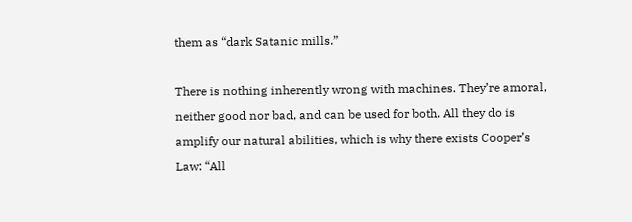them as “dark Satanic mills.”

There is nothing inherently wrong with machines. They’re amoral, neither good nor bad, and can be used for both. All they do is amplify our natural abilities, which is why there exists Cooper’s Law: “All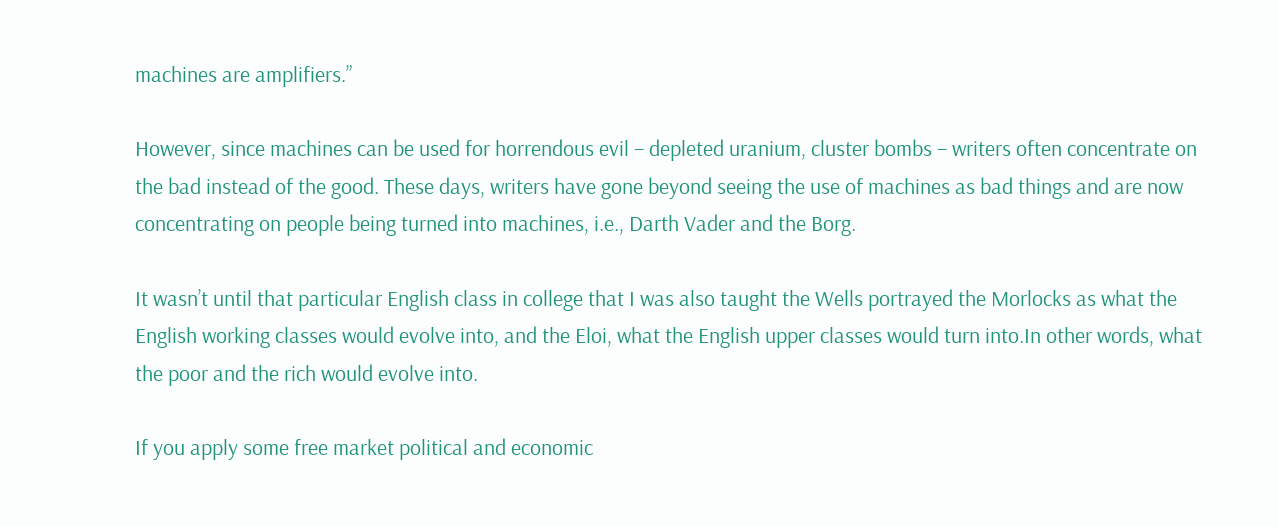machines are amplifiers.”

However, since machines can be used for horrendous evil – depleted uranium, cluster bombs – writers often concentrate on the bad instead of the good. These days, writers have gone beyond seeing the use of machines as bad things and are now concentrating on people being turned into machines, i.e., Darth Vader and the Borg.

It wasn’t until that particular English class in college that I was also taught the Wells portrayed the Morlocks as what the English working classes would evolve into, and the Eloi, what the English upper classes would turn into.In other words, what the poor and the rich would evolve into.

If you apply some free market political and economic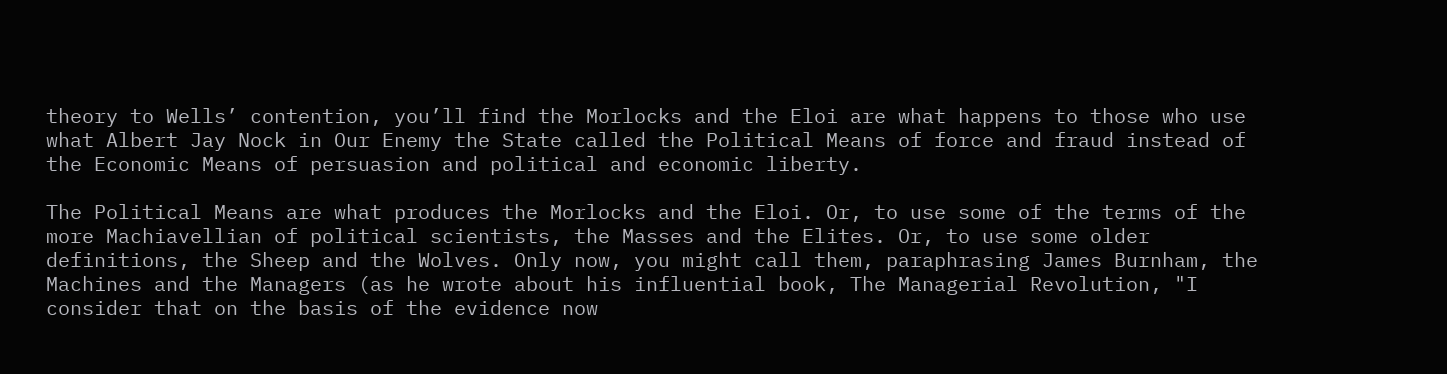theory to Wells’ contention, you’ll find the Morlocks and the Eloi are what happens to those who use what Albert Jay Nock in Our Enemy the State called the Political Means of force and fraud instead of the Economic Means of persuasion and political and economic liberty.

The Political Means are what produces the Morlocks and the Eloi. Or, to use some of the terms of the more Machiavellian of political scientists, the Masses and the Elites. Or, to use some older definitions, the Sheep and the Wolves. Only now, you might call them, paraphrasing James Burnham, the Machines and the Managers (as he wrote about his influential book, The Managerial Revolution, "I consider that on the basis of the evidence now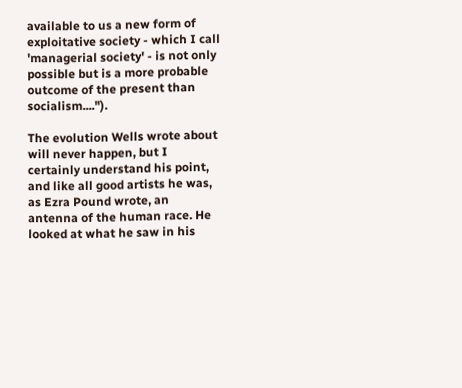available to us a new form of exploitative society - which I call 'managerial society' - is not only possible but is a more probable outcome of the present than socialism....").

The evolution Wells wrote about will never happen, but I certainly understand his point, and like all good artists he was, as Ezra Pound wrote, an antenna of the human race. He looked at what he saw in his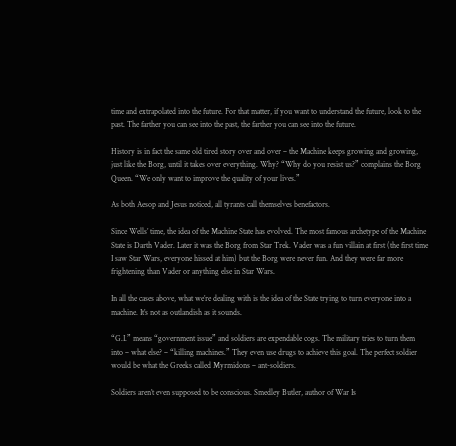time and extrapolated into the future. For that matter, if you want to understand the future, look to the past. The farther you can see into the past, the farther you can see into the future.

History is in fact the same old tired story over and over – the Machine keeps growing and growing, just like the Borg, until it takes over everything. Why? “Why do you resist us?” complains the Borg Queen. “We only want to improve the quality of your lives.”

As both Aesop and Jesus noticed, all tyrants call themselves benefactors.

Since Wells’ time, the idea of the Machine State has evolved. The most famous archetype of the Machine State is Darth Vader. Later it was the Borg from Star Trek. Vader was a fun villain at first (the first time I saw Star Wars, everyone hissed at him) but the Borg were never fun. And they were far more frightening than Vader or anything else in Star Wars.

In all the cases above, what we’re dealing with is the idea of the State trying to turn everyone into a machine. It’s not as outlandish as it sounds.

“G.I.” means “government issue” and soldiers are expendable cogs. The military tries to turn them into – what else? – “killing machines.” They even use drugs to achieve this goal. The perfect soldier would be what the Greeks called Myrmidons – ant-soldiers.

Soldiers aren’t even supposed to be conscious. Smedley Butler, author of War Is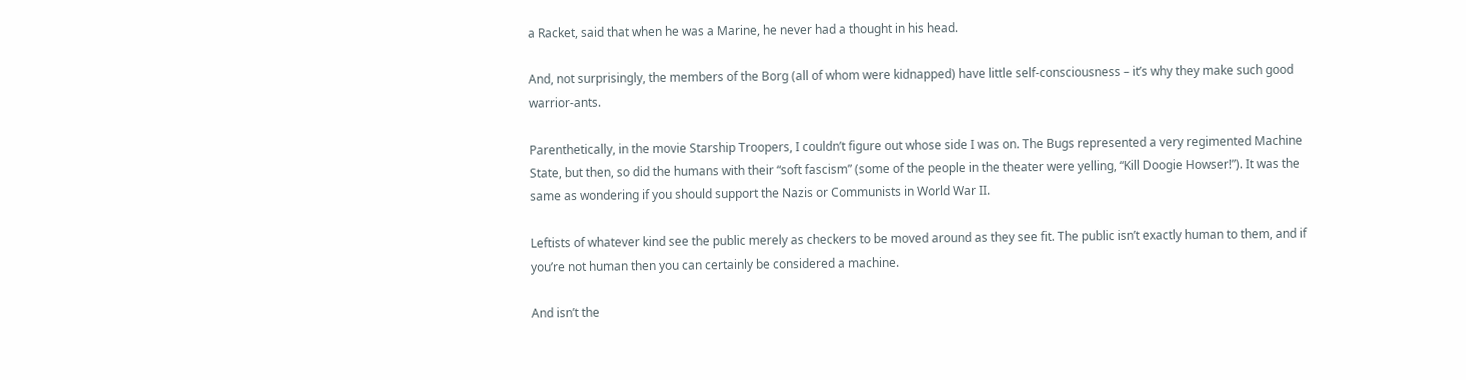a Racket, said that when he was a Marine, he never had a thought in his head.

And, not surprisingly, the members of the Borg (all of whom were kidnapped) have little self-consciousness – it’s why they make such good warrior-ants.

Parenthetically, in the movie Starship Troopers, I couldn’t figure out whose side I was on. The Bugs represented a very regimented Machine State, but then, so did the humans with their “soft fascism” (some of the people in the theater were yelling, “Kill Doogie Howser!”). It was the same as wondering if you should support the Nazis or Communists in World War II.

Leftists of whatever kind see the public merely as checkers to be moved around as they see fit. The public isn’t exactly human to them, and if you’re not human then you can certainly be considered a machine.

And isn’t the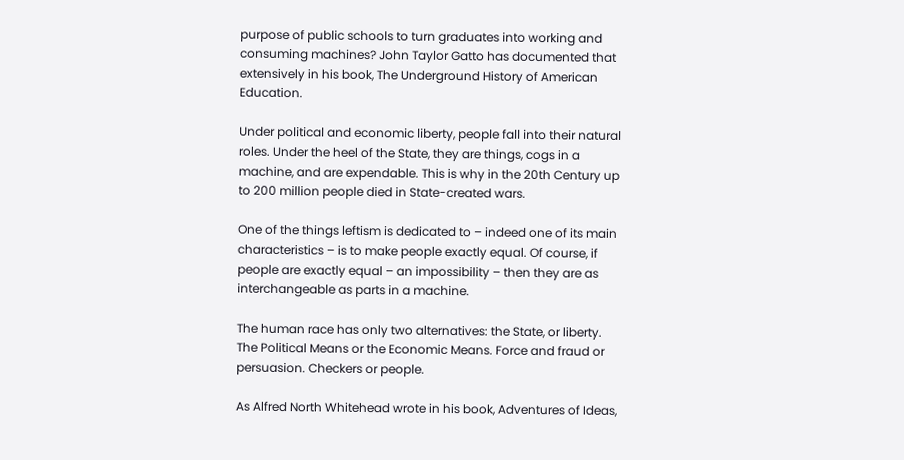purpose of public schools to turn graduates into working and consuming machines? John Taylor Gatto has documented that extensively in his book, The Underground History of American Education.

Under political and economic liberty, people fall into their natural roles. Under the heel of the State, they are things, cogs in a machine, and are expendable. This is why in the 20th Century up to 200 million people died in State-created wars.

One of the things leftism is dedicated to – indeed one of its main characteristics – is to make people exactly equal. Of course, if people are exactly equal – an impossibility – then they are as interchangeable as parts in a machine.

The human race has only two alternatives: the State, or liberty. The Political Means or the Economic Means. Force and fraud or persuasion. Checkers or people.

As Alfred North Whitehead wrote in his book, Adventures of Ideas,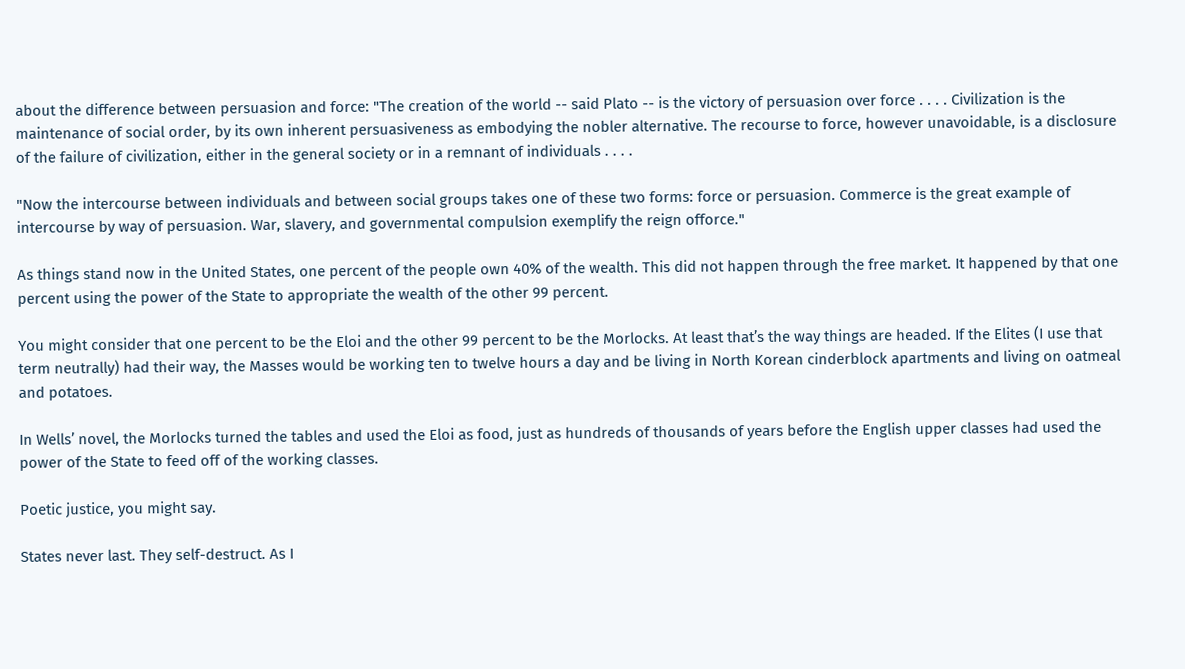about the difference between persuasion and force: "The creation of the world -- said Plato -- is the victory of persuasion over force . . . . Civilization is the maintenance of social order, by its own inherent persuasiveness as embodying the nobler alternative. The recourse to force, however unavoidable, is a disclosure of the failure of civilization, either in the general society or in a remnant of individuals . . . .

"Now the intercourse between individuals and between social groups takes one of these two forms: force or persuasion. Commerce is the great example of intercourse by way of persuasion. War, slavery, and governmental compulsion exemplify the reign offorce."

As things stand now in the United States, one percent of the people own 40% of the wealth. This did not happen through the free market. It happened by that one percent using the power of the State to appropriate the wealth of the other 99 percent.

You might consider that one percent to be the Eloi and the other 99 percent to be the Morlocks. At least that’s the way things are headed. If the Elites (I use that term neutrally) had their way, the Masses would be working ten to twelve hours a day and be living in North Korean cinderblock apartments and living on oatmeal and potatoes.

In Wells’ novel, the Morlocks turned the tables and used the Eloi as food, just as hundreds of thousands of years before the English upper classes had used the power of the State to feed off of the working classes.

Poetic justice, you might say.

States never last. They self-destruct. As I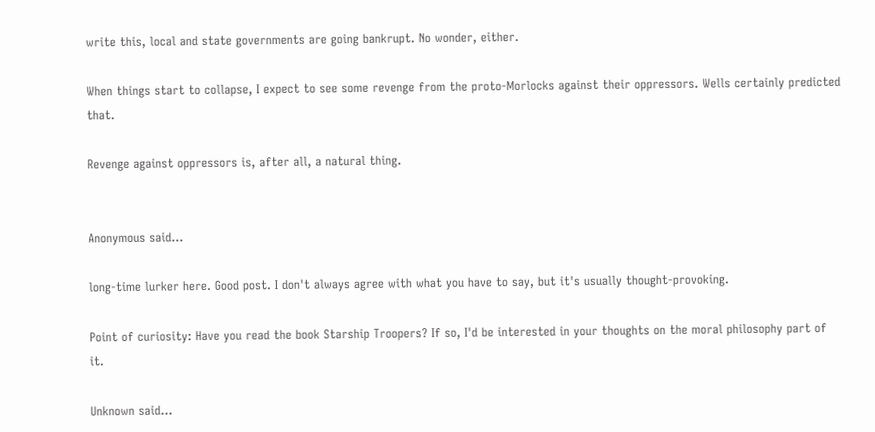write this, local and state governments are going bankrupt. No wonder, either.

When things start to collapse, I expect to see some revenge from the proto-Morlocks against their oppressors. Wells certainly predicted that.

Revenge against oppressors is, after all, a natural thing.


Anonymous said...

long-time lurker here. Good post. I don't always agree with what you have to say, but it's usually thought-provoking.

Point of curiosity: Have you read the book Starship Troopers? If so, I'd be interested in your thoughts on the moral philosophy part of it.

Unknown said...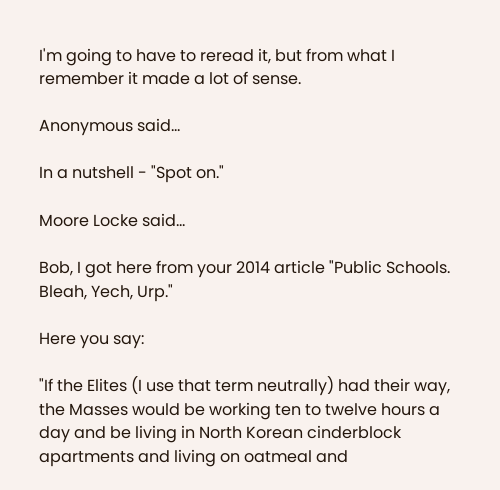I'm going to have to reread it, but from what I remember it made a lot of sense.

Anonymous said...

In a nutshell - "Spot on."

Moore Locke said...

Bob, I got here from your 2014 article "Public Schools. Bleah, Yech, Urp."

Here you say:

"If the Elites (I use that term neutrally) had their way, the Masses would be working ten to twelve hours a day and be living in North Korean cinderblock apartments and living on oatmeal and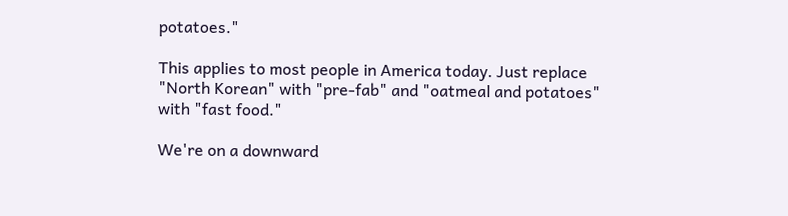potatoes."

This applies to most people in America today. Just replace "North Korean" with "pre-fab" and "oatmeal and potatoes" with "fast food."

We're on a downward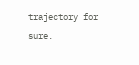trajectory for sure.